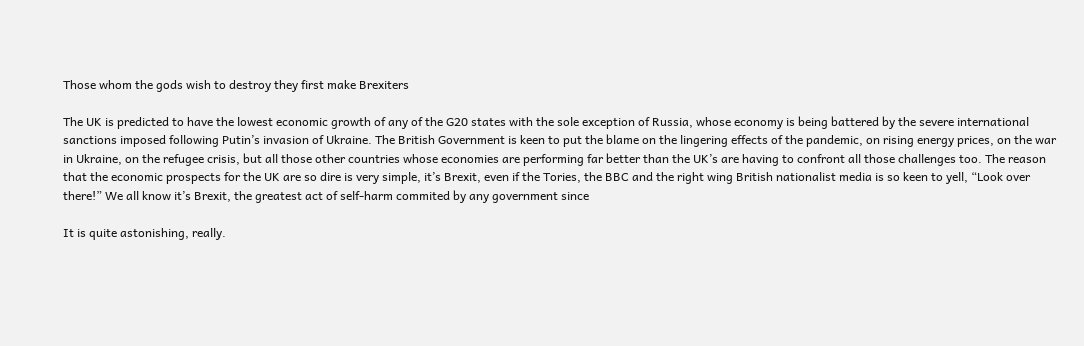Those whom the gods wish to destroy they first make Brexiters

The UK is predicted to have the lowest economic growth of any of the G20 states with the sole exception of Russia, whose economy is being battered by the severe international sanctions imposed following Putin’s invasion of Ukraine. The British Government is keen to put the blame on the lingering effects of the pandemic, on rising energy prices, on the war in Ukraine, on the refugee crisis, but all those other countries whose economies are performing far better than the UK’s are having to confront all those challenges too. The reason that the economic prospects for the UK are so dire is very simple, it’s Brexit, even if the Tories, the BBC and the right wing British nationalist media is so keen to yell, “Look over there!” We all know it’s Brexit, the greatest act of self-harm commited by any government since

It is quite astonishing, really.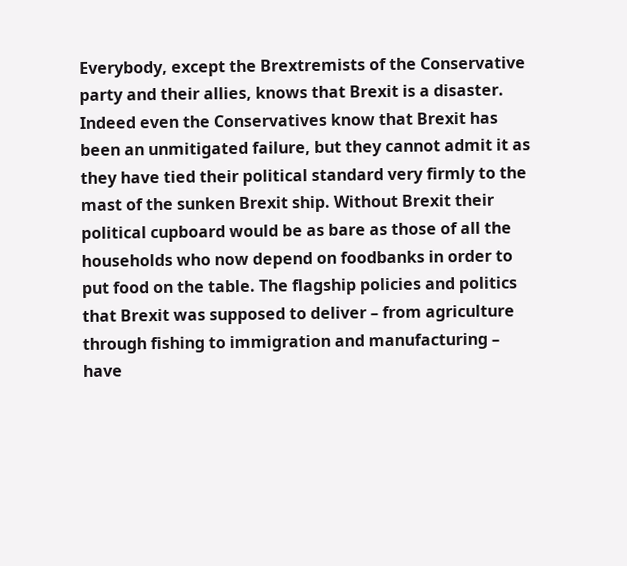Everybody, except the Brextremists of the Conservative party and their allies, knows that Brexit is a disaster. Indeed even the Conservatives know that Brexit has been an unmitigated failure, but they cannot admit it as they have tied their political standard very firmly to the mast of the sunken Brexit ship. Without Brexit their political cupboard would be as bare as those of all the households who now depend on foodbanks in order to put food on the table. The flagship policies and politics that Brexit was supposed to deliver – from agriculture through fishing to immigration and manufacturing – have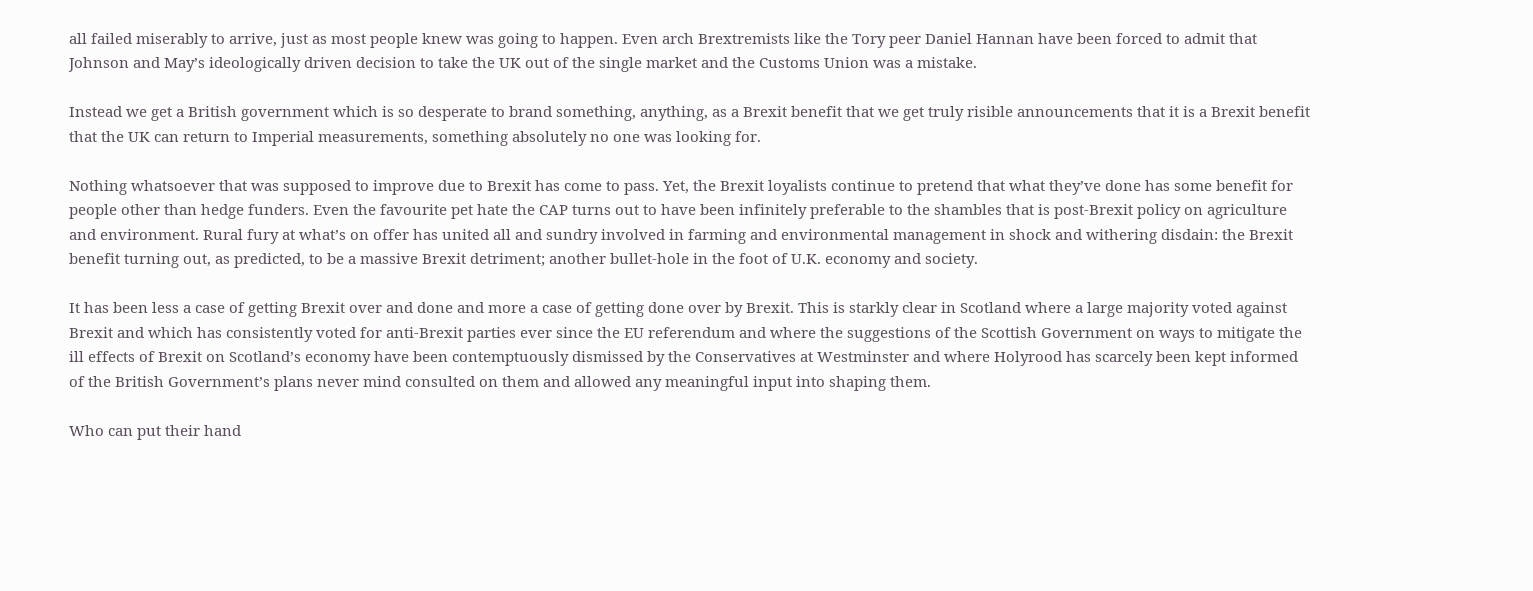all failed miserably to arrive, just as most people knew was going to happen. Even arch Brextremists like the Tory peer Daniel Hannan have been forced to admit that Johnson and May’s ideologically driven decision to take the UK out of the single market and the Customs Union was a mistake.

Instead we get a British government which is so desperate to brand something, anything, as a Brexit benefit that we get truly risible announcements that it is a Brexit benefit that the UK can return to Imperial measurements, something absolutely no one was looking for.

Nothing whatsoever that was supposed to improve due to Brexit has come to pass. Yet, the Brexit loyalists continue to pretend that what they’ve done has some benefit for people other than hedge funders. Even the favourite pet hate the CAP turns out to have been infinitely preferable to the shambles that is post-Brexit policy on agriculture and environment. Rural fury at what’s on offer has united all and sundry involved in farming and environmental management in shock and withering disdain: the Brexit benefit turning out, as predicted, to be a massive Brexit detriment; another bullet-hole in the foot of U.K. economy and society.

It has been less a case of getting Brexit over and done and more a case of getting done over by Brexit. This is starkly clear in Scotland where a large majority voted against Brexit and which has consistently voted for anti-Brexit parties ever since the EU referendum and where the suggestions of the Scottish Government on ways to mitigate the ill effects of Brexit on Scotland’s economy have been contemptuously dismissed by the Conservatives at Westminster and where Holyrood has scarcely been kept informed of the British Government’s plans never mind consulted on them and allowed any meaningful input into shaping them.

Who can put their hand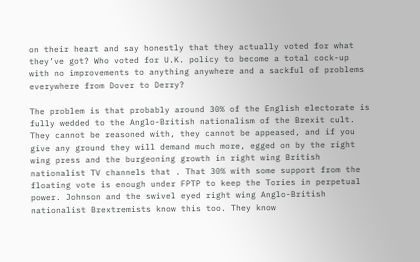on their heart and say honestly that they actually voted for what they’ve got? Who voted for U.K. policy to become a total cock-up with no improvements to anything anywhere and a sackful of problems everywhere from Dover to Derry?

The problem is that probably around 30% of the English electorate is fully wedded to the Anglo-British nationalism of the Brexit cult. They cannot be reasoned with, they cannot be appeased, and if you give any ground they will demand much more, egged on by the right wing press and the burgeoning growth in right wing British nationalist TV channels that . That 30% with some support from the floating vote is enough under FPTP to keep the Tories in perpetual power. Johnson and the swivel eyed right wing Anglo-British nationalist Brextremists know this too. They know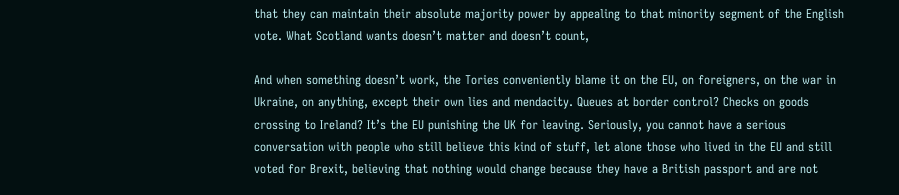that they can maintain their absolute majority power by appealing to that minority segment of the English vote. What Scotland wants doesn’t matter and doesn’t count,

And when something doesn’t work, the Tories conveniently blame it on the EU, on foreigners, on the war in Ukraine, on anything, except their own lies and mendacity. Queues at border control? Checks on goods crossing to Ireland? It’s the EU punishing the UK for leaving. Seriously, you cannot have a serious conversation with people who still believe this kind of stuff, let alone those who lived in the EU and still voted for Brexit, believing that nothing would change because they have a British passport and are not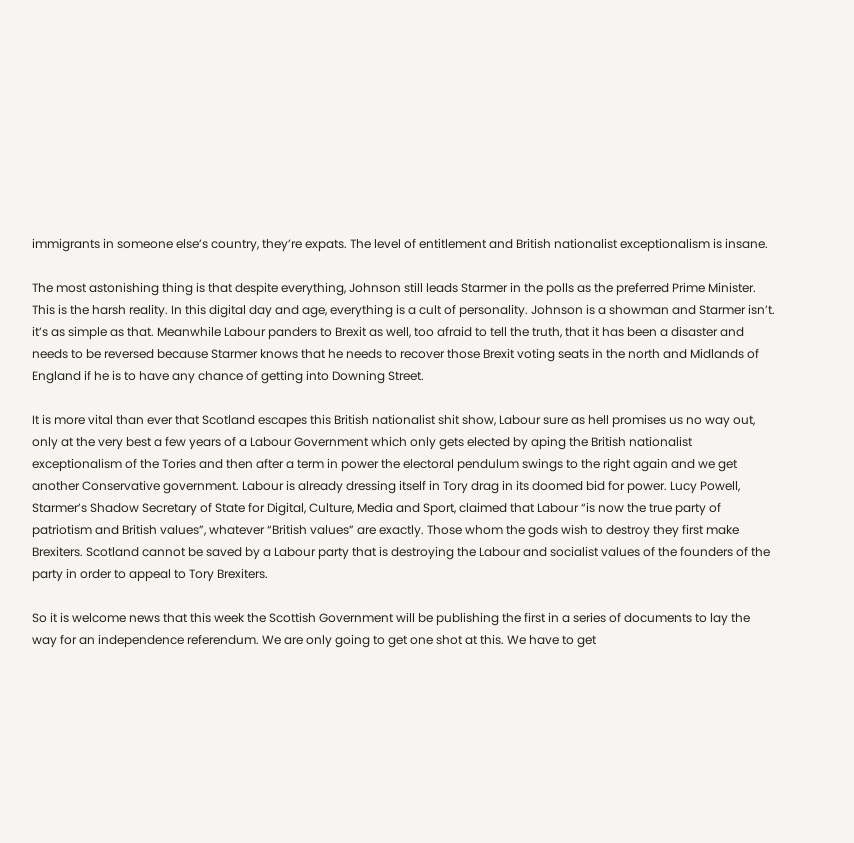immigrants in someone else’s country, they’re expats. The level of entitlement and British nationalist exceptionalism is insane.

The most astonishing thing is that despite everything, Johnson still leads Starmer in the polls as the preferred Prime Minister. This is the harsh reality. In this digital day and age, everything is a cult of personality. Johnson is a showman and Starmer isn’t. it’s as simple as that. Meanwhile Labour panders to Brexit as well, too afraid to tell the truth, that it has been a disaster and needs to be reversed because Starmer knows that he needs to recover those Brexit voting seats in the north and Midlands of England if he is to have any chance of getting into Downing Street.

It is more vital than ever that Scotland escapes this British nationalist shit show, Labour sure as hell promises us no way out, only at the very best a few years of a Labour Government which only gets elected by aping the British nationalist exceptionalism of the Tories and then after a term in power the electoral pendulum swings to the right again and we get another Conservative government. Labour is already dressing itself in Tory drag in its doomed bid for power. Lucy Powell, Starmer’s Shadow Secretary of State for Digital, Culture, Media and Sport, claimed that Labour “is now the true party of patriotism and British values”, whatever “British values” are exactly. Those whom the gods wish to destroy they first make Brexiters. Scotland cannot be saved by a Labour party that is destroying the Labour and socialist values of the founders of the party in order to appeal to Tory Brexiters.

So it is welcome news that this week the Scottish Government will be publishing the first in a series of documents to lay the way for an independence referendum. We are only going to get one shot at this. We have to get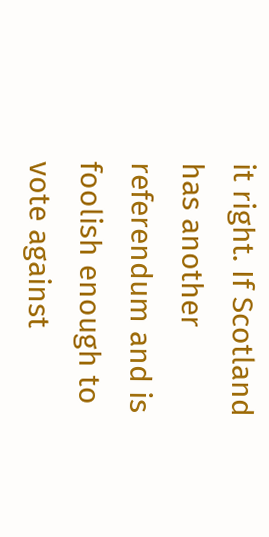it right. If Scotland has another referendum and is foolish enough to vote against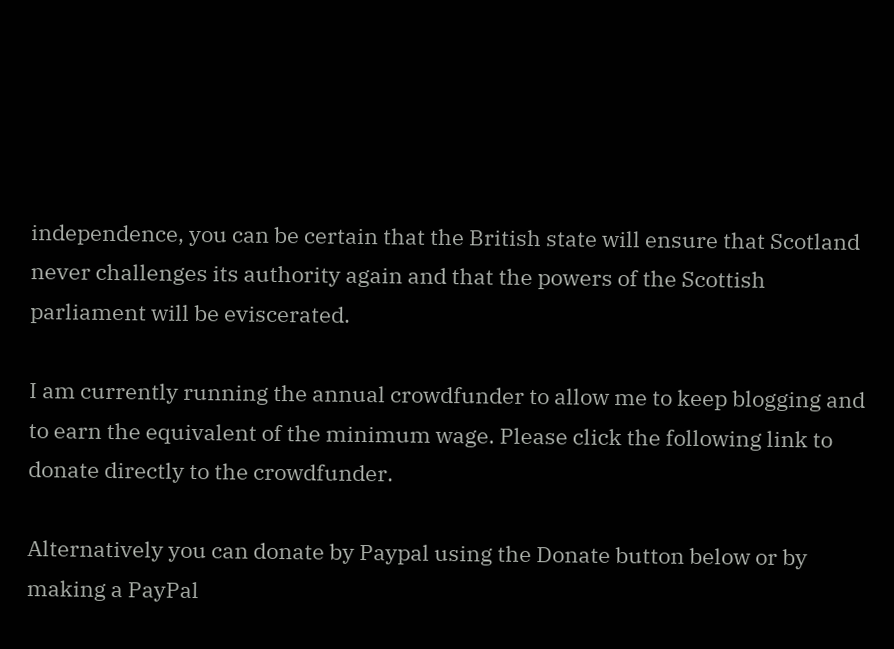independence, you can be certain that the British state will ensure that Scotland never challenges its authority again and that the powers of the Scottish parliament will be eviscerated.

I am currently running the annual crowdfunder to allow me to keep blogging and to earn the equivalent of the minimum wage. Please click the following link to donate directly to the crowdfunder.

Alternatively you can donate by Paypal using the Donate button below or by making a PayPal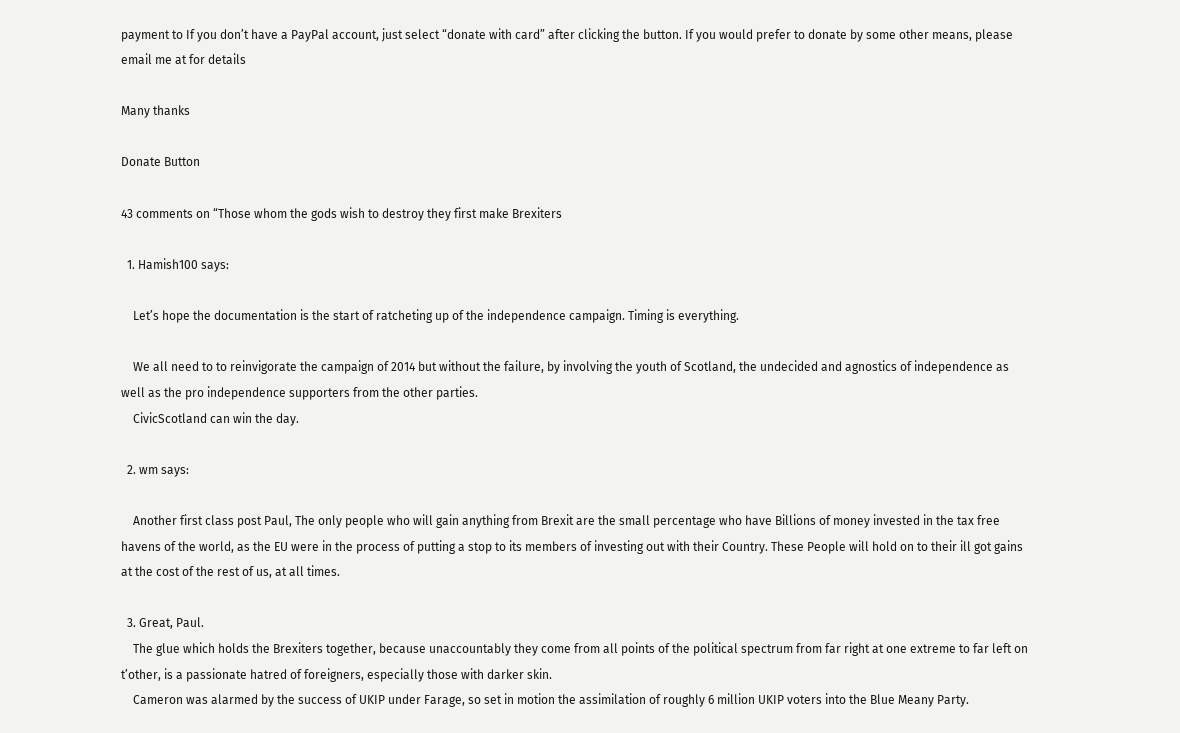payment to If you don’t have a PayPal account, just select “donate with card” after clicking the button. If you would prefer to donate by some other means, please email me at for details

Many thanks

Donate Button

43 comments on “Those whom the gods wish to destroy they first make Brexiters

  1. Hamish100 says:

    Let’s hope the documentation is the start of ratcheting up of the independence campaign. Timing is everything.

    We all need to to reinvigorate the campaign of 2014 but without the failure, by involving the youth of Scotland, the undecided and agnostics of independence as well as the pro independence supporters from the other parties.
    CivicScotland can win the day.

  2. wm says:

    Another first class post Paul, The only people who will gain anything from Brexit are the small percentage who have Billions of money invested in the tax free havens of the world, as the EU were in the process of putting a stop to its members of investing out with their Country. These People will hold on to their ill got gains at the cost of the rest of us, at all times.

  3. Great, Paul.
    The glue which holds the Brexiters together, because unaccountably they come from all points of the political spectrum from far right at one extreme to far left on t’other, is a passionate hatred of foreigners, especially those with darker skin.
    Cameron was alarmed by the success of UKIP under Farage, so set in motion the assimilation of roughly 6 million UKIP voters into the Blue Meany Party.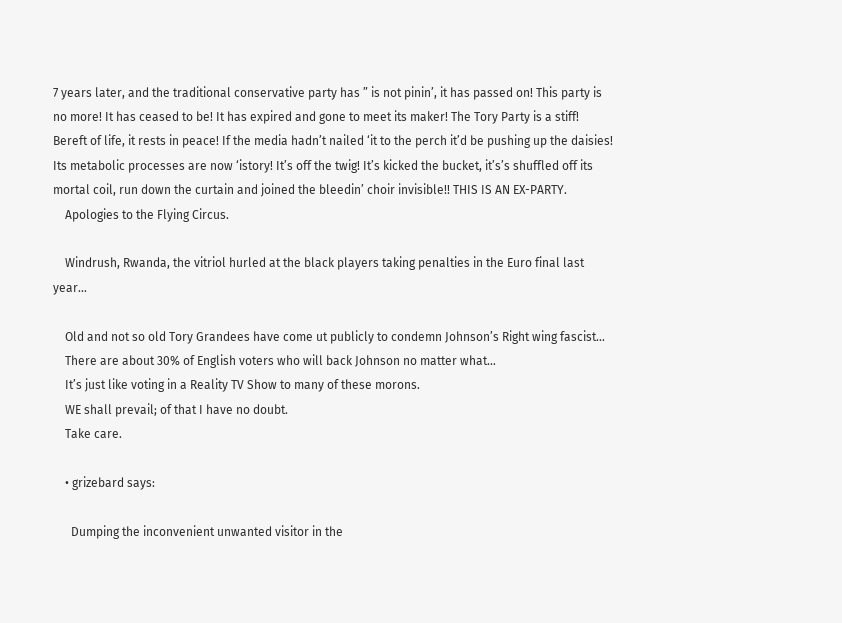7 years later, and the traditional conservative party has ” is not pinin’, it has passed on! This party is no more! It has ceased to be! It has expired and gone to meet its maker! The Tory Party is a stiff! Bereft of life, it rests in peace! If the media hadn’t nailed ‘it to the perch it’d be pushing up the daisies! Its metabolic processes are now ‘istory! It’s off the twig! It’s kicked the bucket, it’s’s shuffled off its mortal coil, run down the curtain and joined the bleedin’ choir invisible!! THIS IS AN EX-PARTY.
    Apologies to the Flying Circus.

    Windrush, Rwanda, the vitriol hurled at the black players taking penalties in the Euro final last year…

    Old and not so old Tory Grandees have come ut publicly to condemn Johnson’s Right wing fascist…
    There are about 30% of English voters who will back Johnson no matter what…
    It’s just like voting in a Reality TV Show to many of these morons.
    WE shall prevail; of that I have no doubt.
    Take care.

    • grizebard says:

      Dumping the inconvenient unwanted visitor in the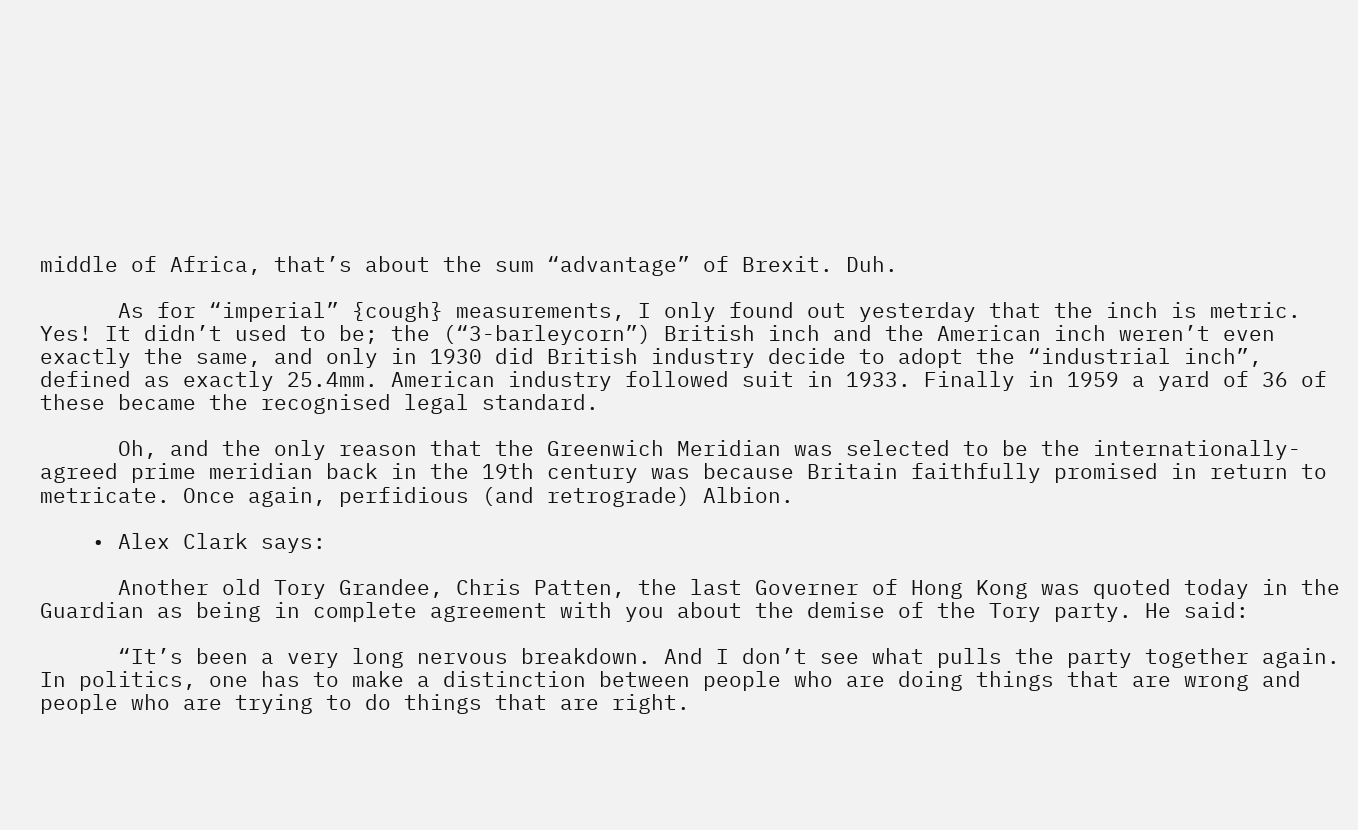middle of Africa, that’s about the sum “advantage” of Brexit. Duh.

      As for “imperial” {cough} measurements, I only found out yesterday that the inch is metric. Yes! It didn’t used to be; the (“3-barleycorn”) British inch and the American inch weren’t even exactly the same, and only in 1930 did British industry decide to adopt the “industrial inch”, defined as exactly 25.4mm. American industry followed suit in 1933. Finally in 1959 a yard of 36 of these became the recognised legal standard.

      Oh, and the only reason that the Greenwich Meridian was selected to be the internationally-agreed prime meridian back in the 19th century was because Britain faithfully promised in return to metricate. Once again, perfidious (and retrograde) Albion.

    • Alex Clark says:

      Another old Tory Grandee, Chris Patten, the last Governer of Hong Kong was quoted today in the Guardian as being in complete agreement with you about the demise of the Tory party. He said:

      “It’s been a very long nervous breakdown. And I don’t see what pulls the party together again. In politics, one has to make a distinction between people who are doing things that are wrong and people who are trying to do things that are right.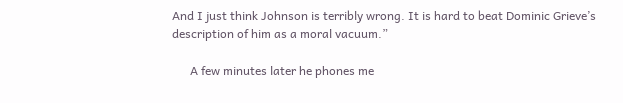And I just think Johnson is terribly wrong. It is hard to beat Dominic Grieve’s description of him as a moral vacuum.”

      A few minutes later he phones me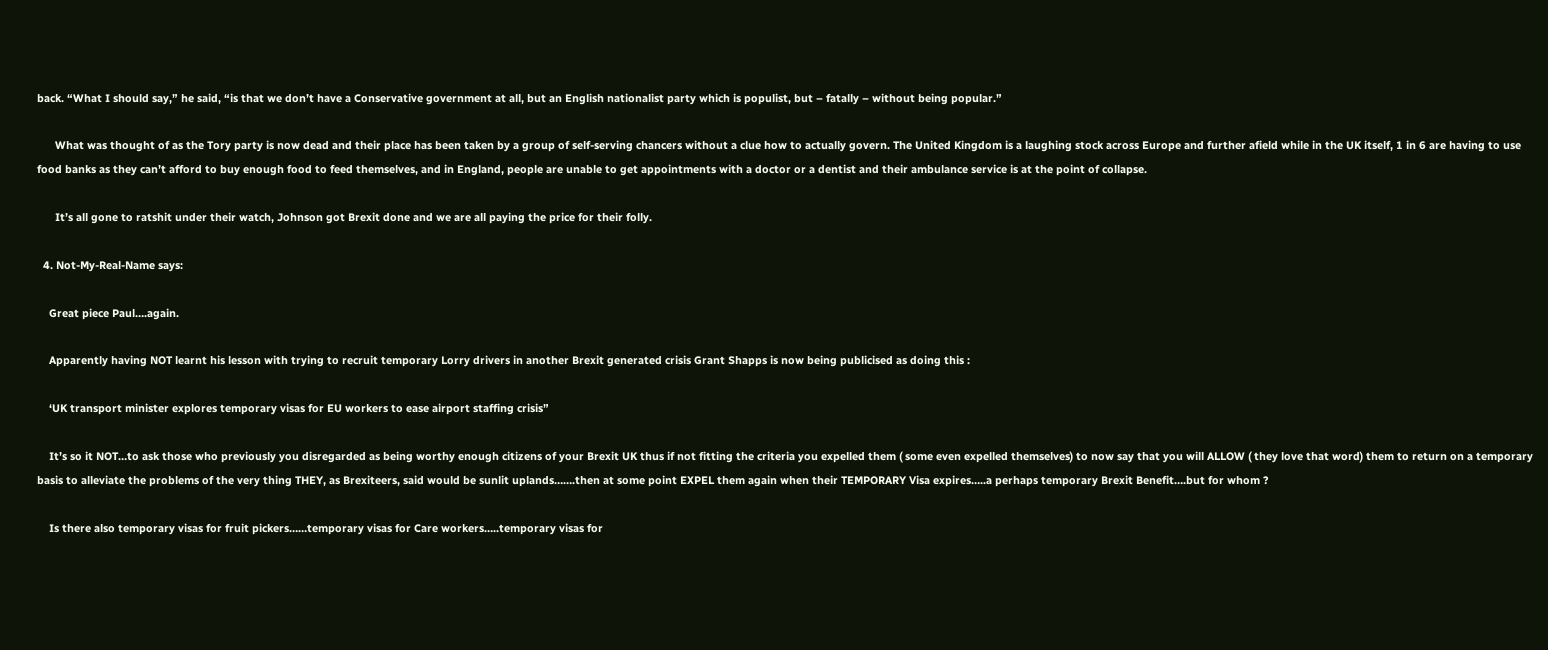back. “What I should say,” he said, “is that we don’t have a Conservative government at all, but an English nationalist party which is populist, but – fatally – without being popular.”

      What was thought of as the Tory party is now dead and their place has been taken by a group of self-serving chancers without a clue how to actually govern. The United Kingdom is a laughing stock across Europe and further afield while in the UK itself, 1 in 6 are having to use food banks as they can’t afford to buy enough food to feed themselves, and in England, people are unable to get appointments with a doctor or a dentist and their ambulance service is at the point of collapse.

      It’s all gone to ratshit under their watch, Johnson got Brexit done and we are all paying the price for their folly.

  4. Not-My-Real-Name says:

    Great piece Paul….again.

    Apparently having NOT learnt his lesson with trying to recruit temporary Lorry drivers in another Brexit generated crisis Grant Shapps is now being publicised as doing this :

    ‘UK transport minister explores temporary visas for EU workers to ease airport staffing crisis”

    It’s so it NOT…to ask those who previously you disregarded as being worthy enough citizens of your Brexit UK thus if not fitting the criteria you expelled them ( some even expelled themselves) to now say that you will ALLOW ( they love that word) them to return on a temporary basis to alleviate the problems of the very thing THEY, as Brexiteers, said would be sunlit uplands…….then at some point EXPEL them again when their TEMPORARY Visa expires…..a perhaps temporary Brexit Benefit….but for whom ?

    Is there also temporary visas for fruit pickers……temporary visas for Care workers…..temporary visas for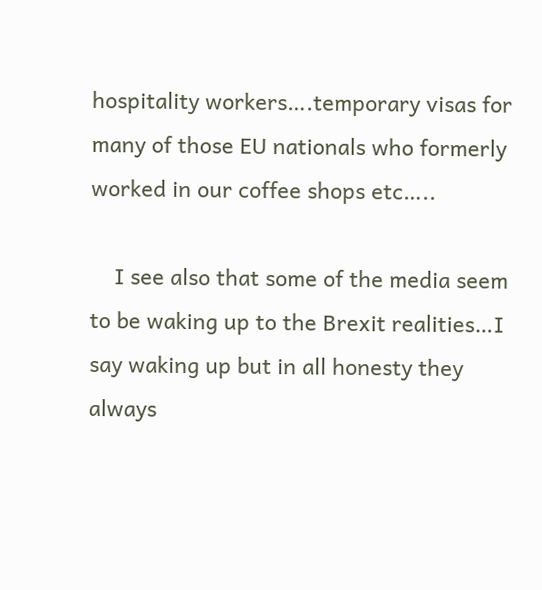hospitality workers….temporary visas for many of those EU nationals who formerly worked in our coffee shops etc…..

    I see also that some of the media seem to be waking up to the Brexit realities…I say waking up but in all honesty they always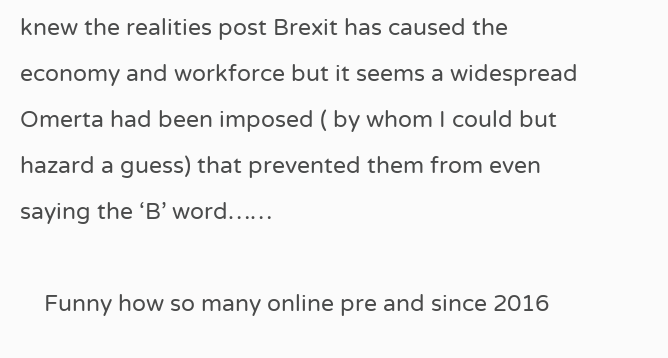knew the realities post Brexit has caused the economy and workforce but it seems a widespread Omerta had been imposed ( by whom I could but hazard a guess) that prevented them from even saying the ‘B’ word……

    Funny how so many online pre and since 2016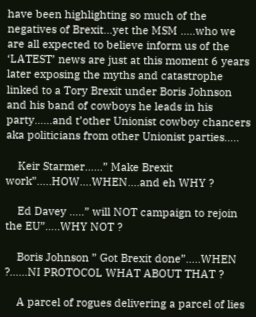have been highlighting so much of the negatives of Brexit…yet the MSM …..who we are all expected to believe inform us of the ‘LATEST’ news are just at this moment 6 years later exposing the myths and catastrophe linked to a Tory Brexit under Boris Johnson and his band of cowboys he leads in his party……and t’other Unionist cowboy chancers aka politicians from other Unionist parties…..

    Keir Starmer……” Make Brexit work”…..HOW….WHEN….and eh WHY ?

    Ed Davey …..” will NOT campaign to rejoin the EU”…..WHY NOT ?

    Boris Johnson ” Got Brexit done”…..WHEN ?……NI PROTOCOL WHAT ABOUT THAT ?

    A parcel of rogues delivering a parcel of lies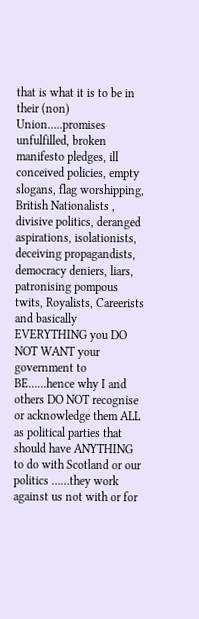that is what it is to be in their (non) Union…..promises unfulfilled, broken manifesto pledges, ill conceived policies, empty slogans, flag worshipping, British Nationalists , divisive politics, deranged aspirations, isolationists, deceiving propagandists, democracy deniers, liars, patronising pompous twits, Royalists, Careerists and basically EVERYTHING you DO NOT WANT your government to BE……hence why I and others DO NOT recognise or acknowledge them ALL as political parties that should have ANYTHING to do with Scotland or our politics ……they work against us not with or for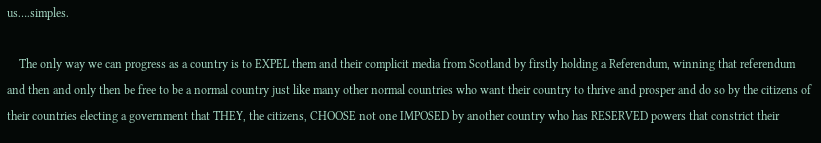us….simples.

    The only way we can progress as a country is to EXPEL them and their complicit media from Scotland by firstly holding a Referendum, winning that referendum and then and only then be free to be a normal country just like many other normal countries who want their country to thrive and prosper and do so by the citizens of their countries electing a government that THEY, the citizens, CHOOSE not one IMPOSED by another country who has RESERVED powers that constrict their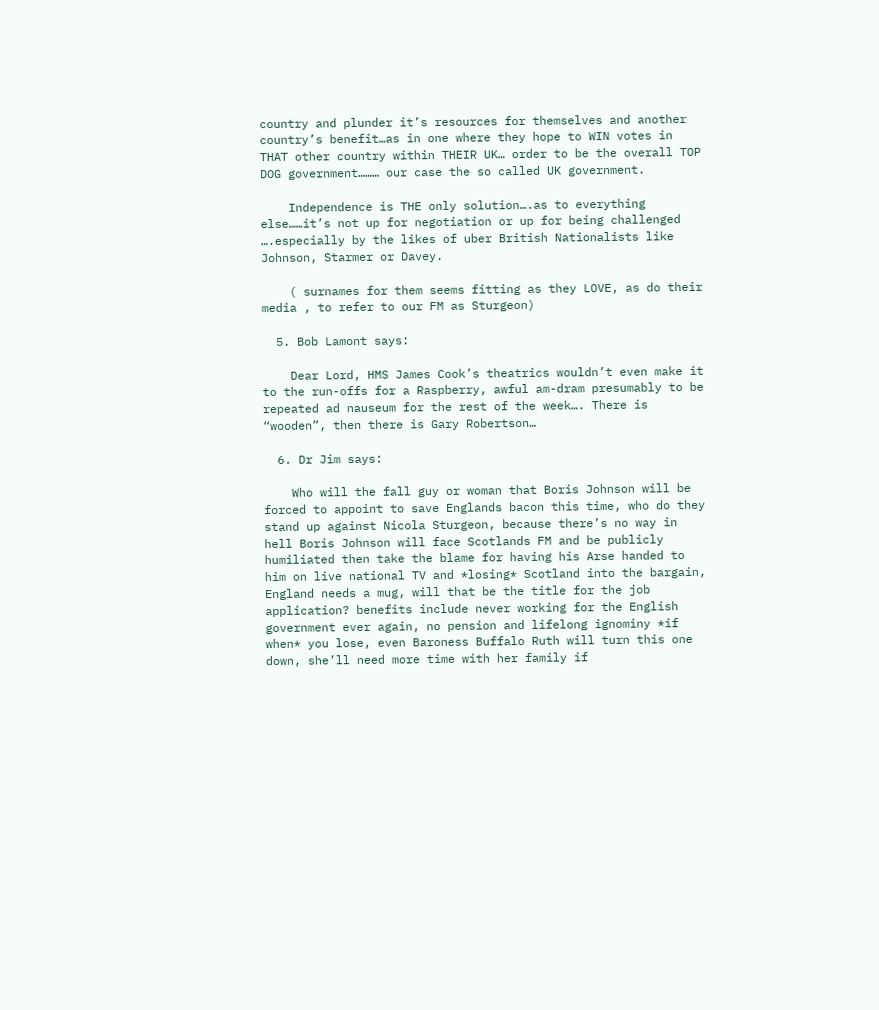country and plunder it’s resources for themselves and another country’s benefit…as in one where they hope to WIN votes in THAT other country within THEIR UK… order to be the overall TOP DOG government……… our case the so called UK government.

    Independence is THE only solution….as to everything else……it’s not up for negotiation or up for being challenged ….especially by the likes of uber British Nationalists like Johnson, Starmer or Davey.

    ( surnames for them seems fitting as they LOVE, as do their media , to refer to our FM as Sturgeon)

  5. Bob Lamont says:

    Dear Lord, HMS James Cook’s theatrics wouldn’t even make it to the run-offs for a Raspberry, awful am-dram presumably to be repeated ad nauseum for the rest of the week…. There is “wooden”, then there is Gary Robertson…

  6. Dr Jim says:

    Who will the fall guy or woman that Boris Johnson will be forced to appoint to save Englands bacon this time, who do they stand up against Nicola Sturgeon, because there’s no way in hell Boris Johnson will face Scotlands FM and be publicly humiliated then take the blame for having his Arse handed to him on live national TV and *losing* Scotland into the bargain, England needs a mug, will that be the title for the job application? benefits include never working for the English government ever again, no pension and lifelong ignominy *if when* you lose, even Baroness Buffalo Ruth will turn this one down, she’ll need more time with her family if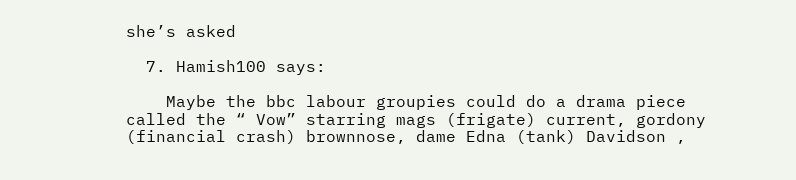she’s asked

  7. Hamish100 says:

    Maybe the bbc labour groupies could do a drama piece called the “ Vow” starring mags (frigate) current, gordony (financial crash) brownnose, dame Edna (tank) Davidson ,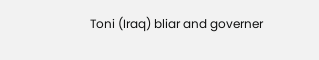Toni (Iraq) bliar and governer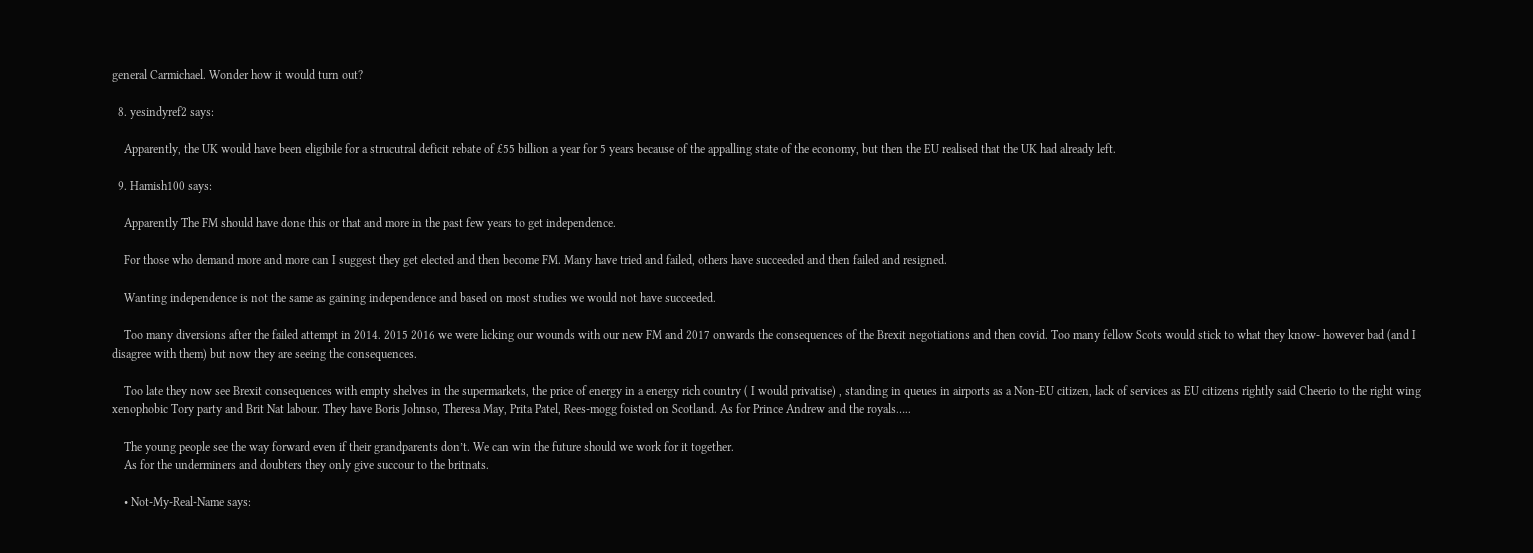general Carmichael. Wonder how it would turn out?

  8. yesindyref2 says:

    Apparently, the UK would have been eligibile for a strucutral deficit rebate of £55 billion a year for 5 years because of the appalling state of the economy, but then the EU realised that the UK had already left.

  9. Hamish100 says:

    Apparently The FM should have done this or that and more in the past few years to get independence.

    For those who demand more and more can I suggest they get elected and then become FM. Many have tried and failed, others have succeeded and then failed and resigned.

    Wanting independence is not the same as gaining independence and based on most studies we would not have succeeded.

    Too many diversions after the failed attempt in 2014. 2015 2016 we were licking our wounds with our new FM and 2017 onwards the consequences of the Brexit negotiations and then covid. Too many fellow Scots would stick to what they know- however bad (and I disagree with them) but now they are seeing the consequences.

    Too late they now see Brexit consequences with empty shelves in the supermarkets, the price of energy in a energy rich country ( I would privatise) , standing in queues in airports as a Non-EU citizen, lack of services as EU citizens rightly said Cheerio to the right wing xenophobic Tory party and Brit Nat labour. They have Boris Johnso, Theresa May, Prita Patel, Rees-mogg foisted on Scotland. As for Prince Andrew and the royals…..

    The young people see the way forward even if their grandparents don’t. We can win the future should we work for it together.
    As for the underminers and doubters they only give succour to the britnats.

    • Not-My-Real-Name says: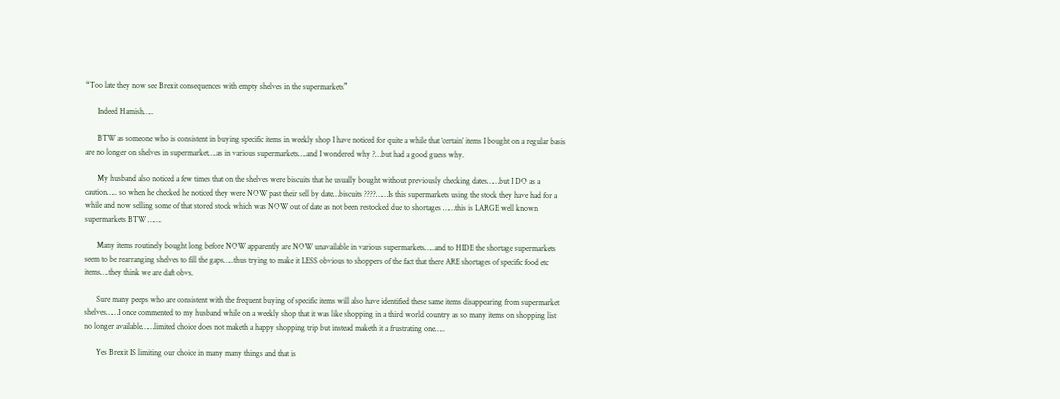“Too late they now see Brexit consequences with empty shelves in the supermarkets”

      Indeed Hamish…..

      BTW as someone who is consistent in buying specific items in weekly shop I have noticed for quite a while that ‘certain’ items I bought on a regular basis are no longer on shelves in supermarket….as in various supermarkets….and I wondered why ?…but had a good guess why.

      My husband also noticed a few times that on the shelves were biscuits that he usually bought without previously checking dates……but I DO as a caution….. so when he checked he noticed they were NOW past their sell by date…biscuits ????……Is this supermarkets using the stock they have had for a while and now selling some of that stored stock which was NOW out of date as not been restocked due to shortages ……this is LARGE well known supermarkets BTW …….

      Many items routinely bought long before NOW apparently are NOW unavailable in various supermarkets…..and to HIDE the shortage supermarkets seem to be rearranging shelves to fill the gaps…..thus trying to make it LESS obvious to shoppers of the fact that there ARE shortages of specific food etc items….they think we are daft obvs.

      Sure many peeps who are consistent with the frequent buying of specific items will also have identified these same items disappearing from supermarket shelves……I once commented to my husband while on a weekly shop that it was like shopping in a third world country as so many items on shopping list no longer available……limited choice does not maketh a happy shopping trip but instead maketh it a frustrating one…..

      Yes Brexit IS limiting our choice in many many things and that is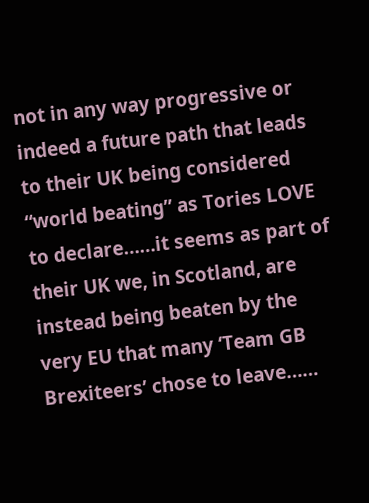not in any way progressive or indeed a future path that leads to their UK being considered “world beating” as Tories LOVE to declare……it seems as part of their UK we, in Scotland, are instead being beaten by the very EU that many ‘Team GB Brexiteers’ chose to leave……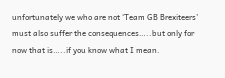unfortunately we who are not ‘Team GB Brexiteers’ must also suffer the consequences…..but only for now that is…..if you know what I mean.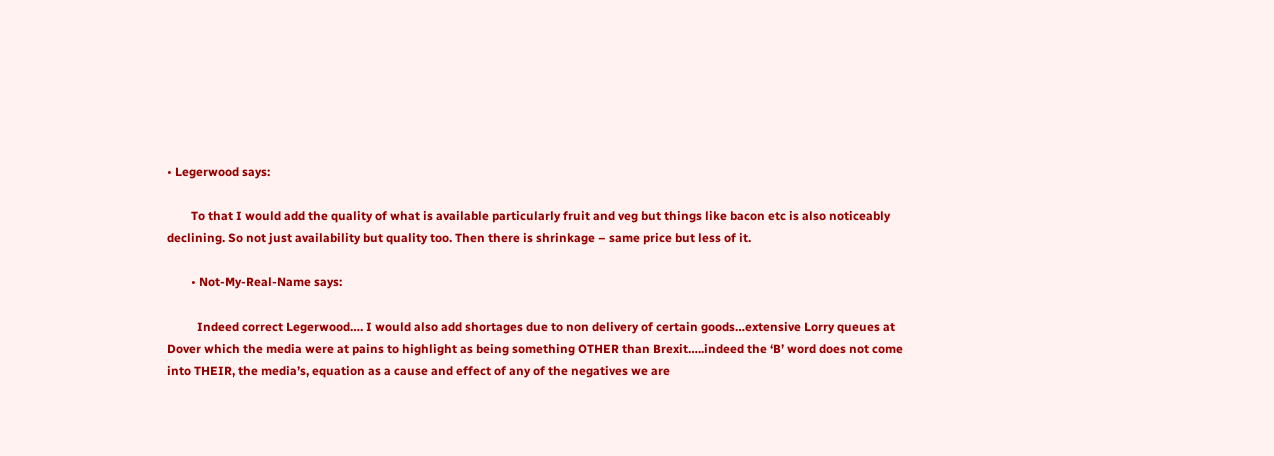• Legerwood says:

        To that I would add the quality of what is available particularly fruit and veg but things like bacon etc is also noticeably declining. So not just availability but quality too. Then there is shrinkage – same price but less of it.

        • Not-My-Real-Name says:

          Indeed correct Legerwood…. I would also add shortages due to non delivery of certain goods…extensive Lorry queues at Dover which the media were at pains to highlight as being something OTHER than Brexit…..indeed the ‘B’ word does not come into THEIR, the media’s, equation as a cause and effect of any of the negatives we are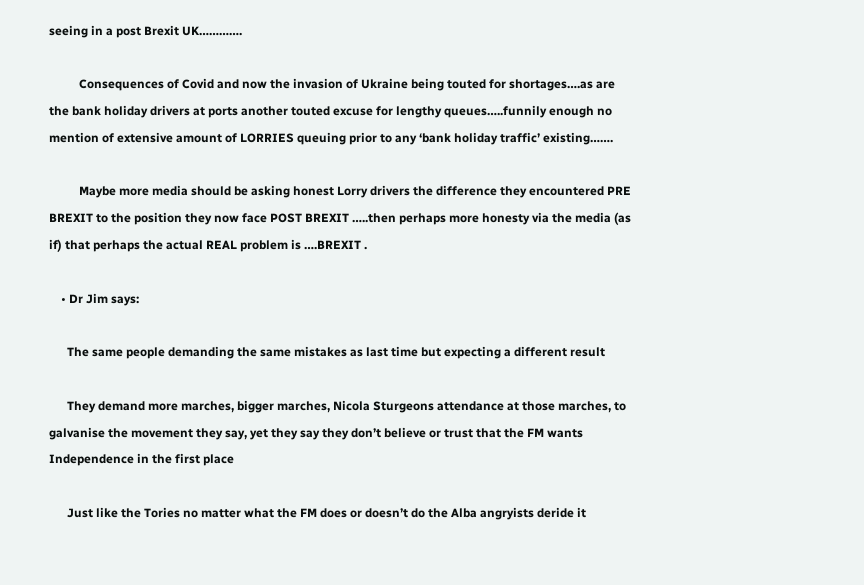seeing in a post Brexit UK………….

          Consequences of Covid and now the invasion of Ukraine being touted for shortages….as are the bank holiday drivers at ports another touted excuse for lengthy queues…..funnily enough no mention of extensive amount of LORRIES queuing prior to any ‘bank holiday traffic’ existing…….

          Maybe more media should be asking honest Lorry drivers the difference they encountered PRE BREXIT to the position they now face POST BREXIT …..then perhaps more honesty via the media (as if) that perhaps the actual REAL problem is ….BREXIT .

    • Dr Jim says:

      The same people demanding the same mistakes as last time but expecting a different result

      They demand more marches, bigger marches, Nicola Sturgeons attendance at those marches, to galvanise the movement they say, yet they say they don’t believe or trust that the FM wants Independence in the first place

      Just like the Tories no matter what the FM does or doesn’t do the Alba angryists deride it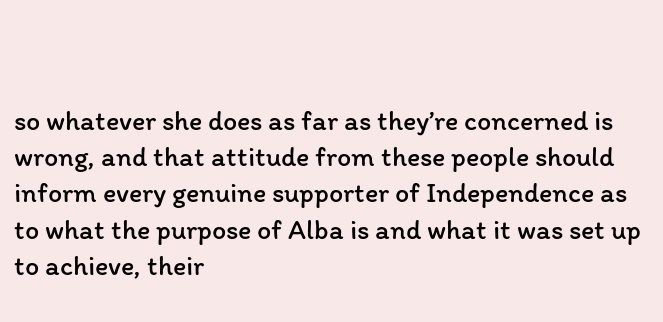so whatever she does as far as they’re concerned is wrong, and that attitude from these people should inform every genuine supporter of Independence as to what the purpose of Alba is and what it was set up to achieve, their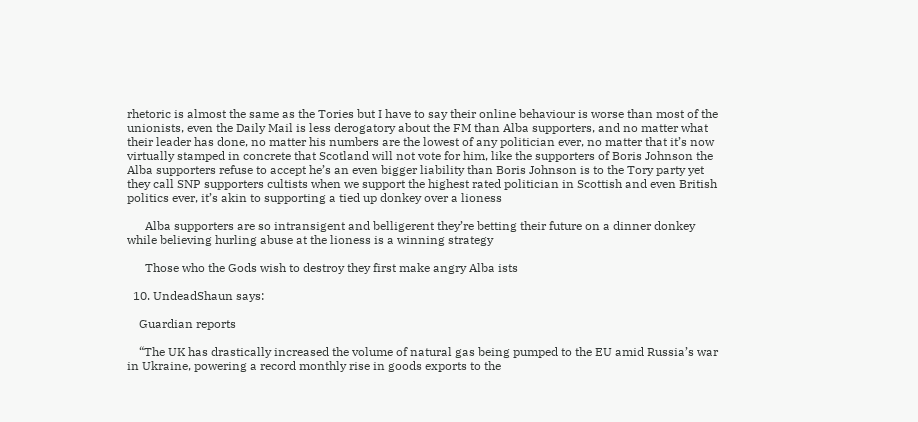rhetoric is almost the same as the Tories but I have to say their online behaviour is worse than most of the unionists, even the Daily Mail is less derogatory about the FM than Alba supporters, and no matter what their leader has done, no matter his numbers are the lowest of any politician ever, no matter that it’s now virtually stamped in concrete that Scotland will not vote for him, like the supporters of Boris Johnson the Alba supporters refuse to accept he’s an even bigger liability than Boris Johnson is to the Tory party yet they call SNP supporters cultists when we support the highest rated politician in Scottish and even British politics ever, it’s akin to supporting a tied up donkey over a lioness

      Alba supporters are so intransigent and belligerent they’re betting their future on a dinner donkey while believing hurling abuse at the lioness is a winning strategy

      Those who the Gods wish to destroy they first make angry Alba ists

  10. UndeadShaun says:

    Guardian reports

    “The UK has drastically increased the volume of natural gas being pumped to the EU amid Russia’s war in Ukraine, powering a record monthly rise in goods exports to the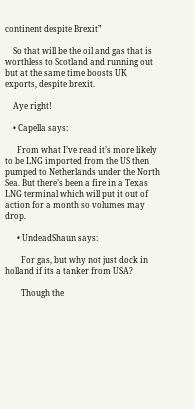continent despite Brexit”

    So that will be the oil and gas that is worthless to Scotland and running out but at the same time boosts UK exports, despite brexit.

    Aye right!

    • Capella says:

      From what I’ve read it’s more likely to be LNG imported from the US then pumped to Netherlands under the North Sea. But there’s been a fire in a Texas LNG terminal which will put it out of action for a month so volumes may drop.

      • UndeadShaun says:

        For gas, but why not just dock in holland if its a tanker from USA?

        Though the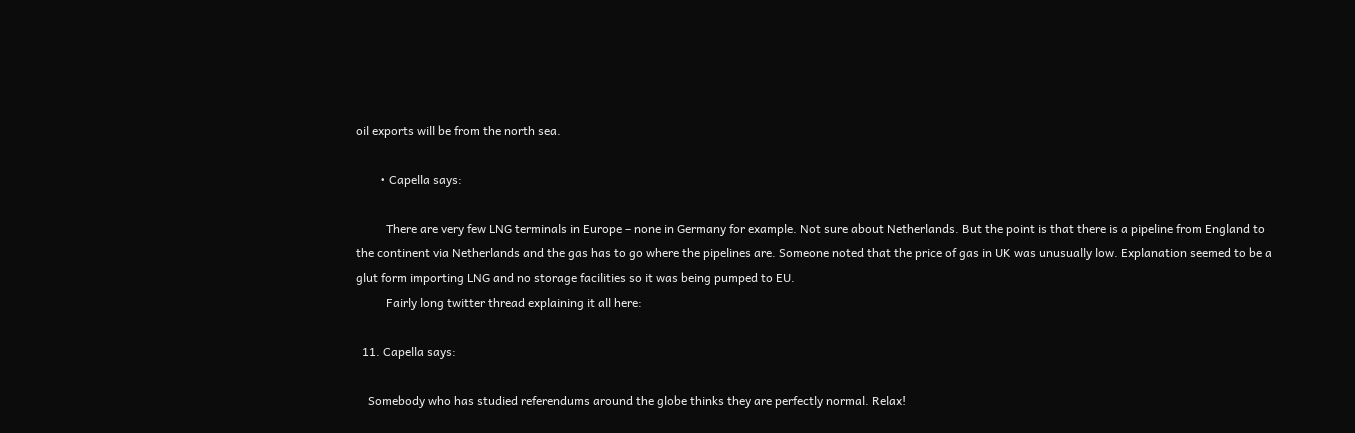oil exports will be from the north sea.

        • Capella says:

          There are very few LNG terminals in Europe – none in Germany for example. Not sure about Netherlands. But the point is that there is a pipeline from England to the continent via Netherlands and the gas has to go where the pipelines are. Someone noted that the price of gas in UK was unusually low. Explanation seemed to be a glut form importing LNG and no storage facilities so it was being pumped to EU.
          Fairly long twitter thread explaining it all here:

  11. Capella says:

    Somebody who has studied referendums around the globe thinks they are perfectly normal. Relax!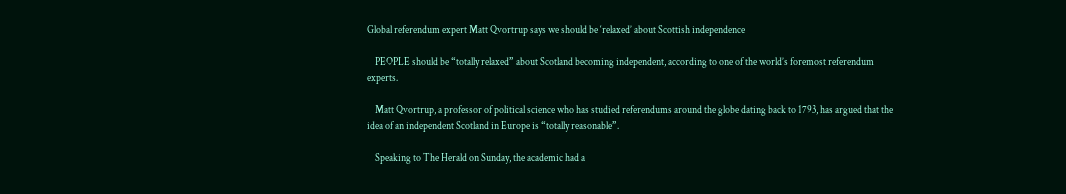Global referendum expert Matt Qvortrup says we should be ‘relaxed’ about Scottish independence

    PEOPLE should be “totally relaxed” about Scotland becoming independent, according to one of the world’s foremost referendum experts.

    Matt Qvortrup, a professor of political science who has studied referendums around the globe dating back to 1793, has argued that the idea of an independent Scotland in Europe is “totally reasonable”.

    Speaking to The Herald on Sunday, the academic had a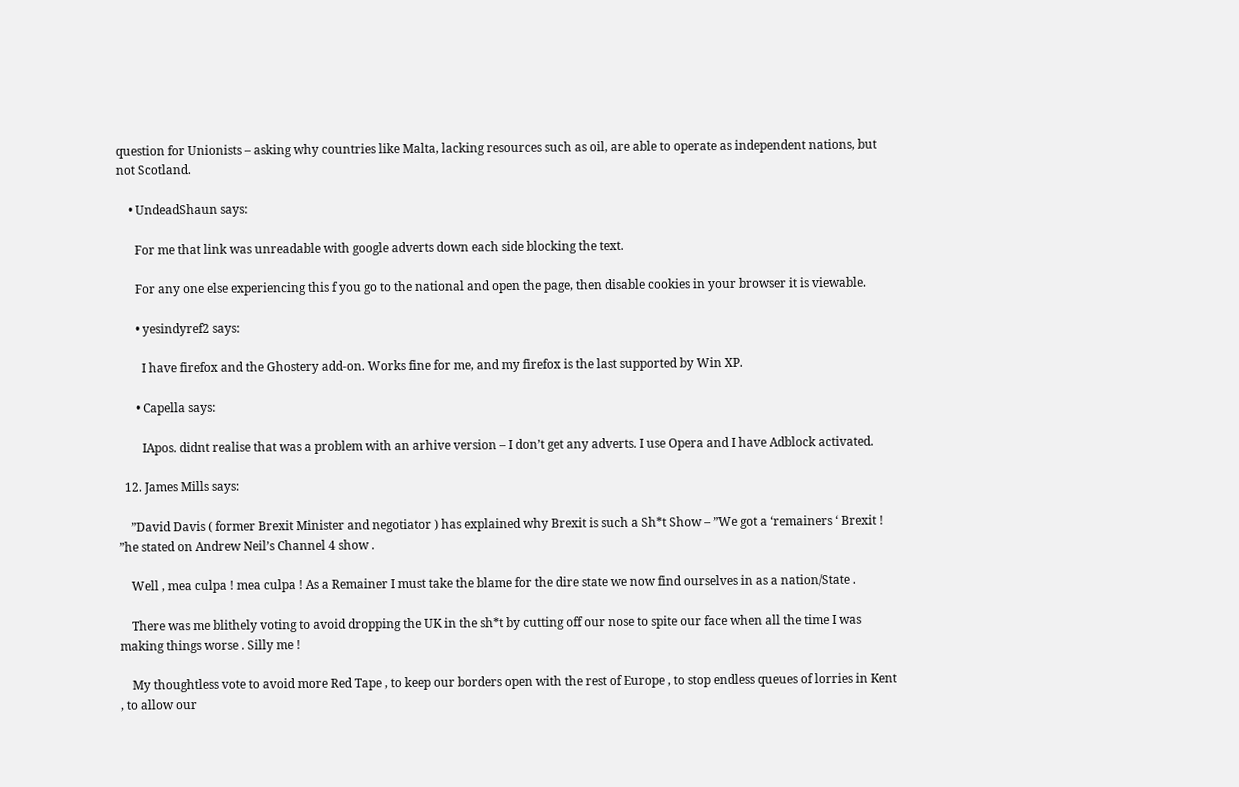question for Unionists – asking why countries like Malta, lacking resources such as oil, are able to operate as independent nations, but not Scotland.

    • UndeadShaun says:

      For me that link was unreadable with google adverts down each side blocking the text.

      For any one else experiencing this f you go to the national and open the page, then disable cookies in your browser it is viewable.

      • yesindyref2 says:

        I have firefox and the Ghostery add-on. Works fine for me, and my firefox is the last supported by Win XP.

      • Capella says:

        IApos. didnt realise that was a problem with an arhive version – I don’t get any adverts. I use Opera and I have Adblock activated.

  12. James Mills says:

    ”David Davis ( former Brexit Minister and negotiator ) has explained why Brexit is such a Sh*t Show – ”We got a ‘remainers ‘ Brexit ! ”he stated on Andrew Neil’s Channel 4 show .

    Well , mea culpa ! mea culpa ! As a Remainer I must take the blame for the dire state we now find ourselves in as a nation/State .

    There was me blithely voting to avoid dropping the UK in the sh*t by cutting off our nose to spite our face when all the time I was making things worse . Silly me !

    My thoughtless vote to avoid more Red Tape , to keep our borders open with the rest of Europe , to stop endless queues of lorries in Kent , to allow our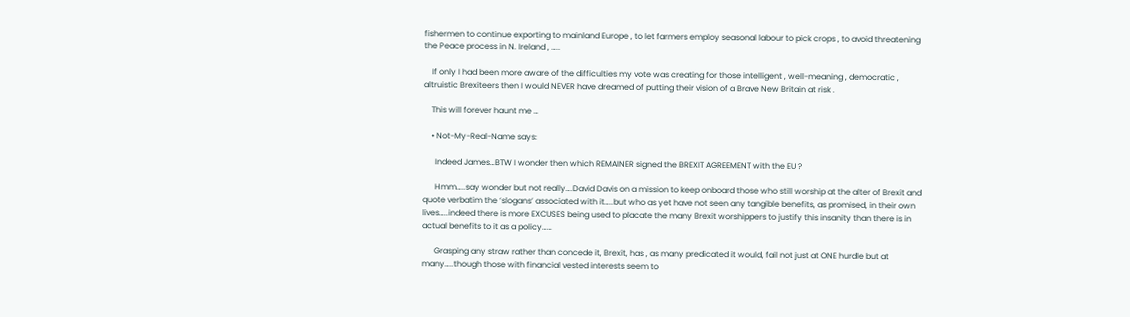fishermen to continue exporting to mainland Europe , to let farmers employ seasonal labour to pick crops , to avoid threatening the Peace process in N. Ireland , …..

    If only I had been more aware of the difficulties my vote was creating for those intelligent , well-meaning , democratic , altruistic Brexiteers then I would NEVER have dreamed of putting their vision of a Brave New Britain at risk .

    This will forever haunt me …

    • Not-My-Real-Name says:

      Indeed James…BTW I wonder then which REMAINER signed the BREXIT AGREEMENT with the EU ?

      Hmm…..say wonder but not really….David Davis on a mission to keep onboard those who still worship at the alter of Brexit and quote verbatim the ‘slogans’ associated with it…..but who as yet have not seen any tangible benefits, as promised, in their own lives…..indeed there is more EXCUSES being used to placate the many Brexit worshippers to justify this insanity than there is in actual benefits to it as a policy……

      Grasping any straw rather than concede it, Brexit, has , as many predicated it would, fail not just at ONE hurdle but at many…..though those with financial vested interests seem to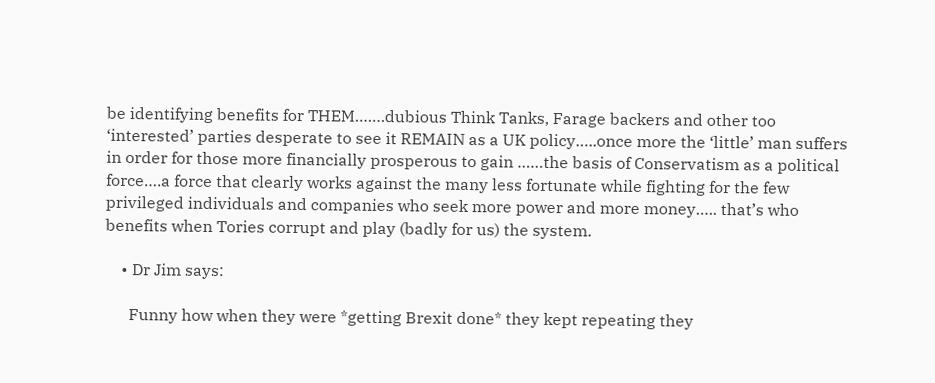be identifying benefits for THEM…….dubious Think Tanks, Farage backers and other too ‘interested’ parties desperate to see it REMAIN as a UK policy…..once more the ‘little’ man suffers in order for those more financially prosperous to gain ……the basis of Conservatism as a political force….a force that clearly works against the many less fortunate while fighting for the few privileged individuals and companies who seek more power and more money….. that’s who benefits when Tories corrupt and play (badly for us) the system.

    • Dr Jim says:

      Funny how when they were *getting Brexit done* they kept repeating they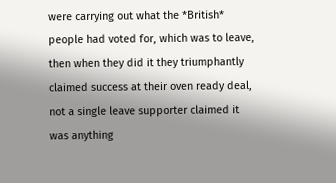were carrying out what the *British* people had voted for, which was to leave, then when they did it they triumphantly claimed success at their oven ready deal, not a single leave supporter claimed it was anything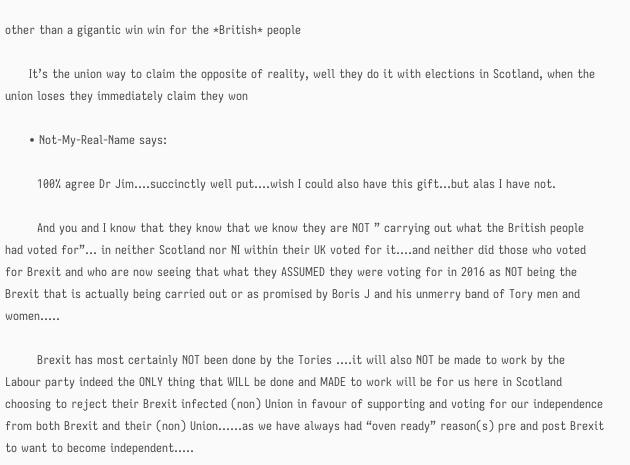other than a gigantic win win for the *British* people

      It’s the union way to claim the opposite of reality, well they do it with elections in Scotland, when the union loses they immediately claim they won

      • Not-My-Real-Name says:

        100% agree Dr Jim….succinctly well put….wish I could also have this gift…but alas I have not.

        And you and I know that they know that we know they are NOT ” carrying out what the British people had voted for”… in neither Scotland nor NI within their UK voted for it….and neither did those who voted for Brexit and who are now seeing that what they ASSUMED they were voting for in 2016 as NOT being the Brexit that is actually being carried out or as promised by Boris J and his unmerry band of Tory men and women…..

        Brexit has most certainly NOT been done by the Tories ….it will also NOT be made to work by the Labour party indeed the ONLY thing that WILL be done and MADE to work will be for us here in Scotland choosing to reject their Brexit infected (non) Union in favour of supporting and voting for our independence from both Brexit and their (non) Union……as we have always had “oven ready” reason(s) pre and post Brexit to want to become independent…..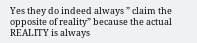Yes they do indeed always ” claim the opposite of reality” because the actual REALITY is always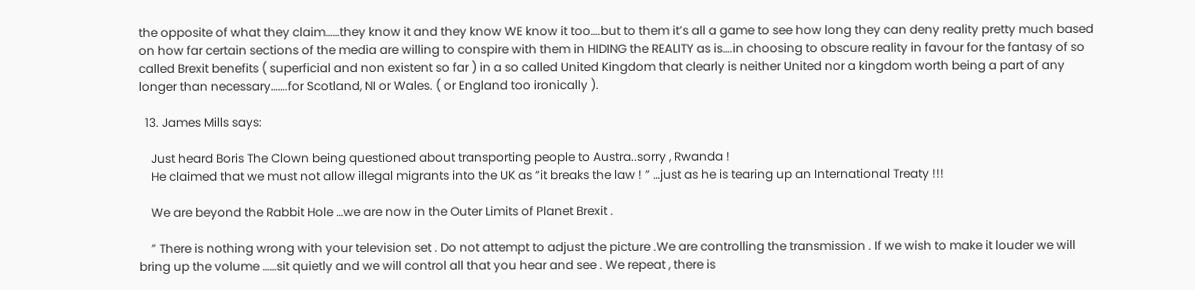the opposite of what they claim……they know it and they know WE know it too….but to them it’s all a game to see how long they can deny reality pretty much based on how far certain sections of the media are willing to conspire with them in HIDING the REALITY as is….in choosing to obscure reality in favour for the fantasy of so called Brexit benefits ( superficial and non existent so far ) in a so called United Kingdom that clearly is neither United nor a kingdom worth being a part of any longer than necessary…….for Scotland, NI or Wales. ( or England too ironically ).

  13. James Mills says:

    Just heard Boris The Clown being questioned about transporting people to Austra..sorry , Rwanda !
    He claimed that we must not allow illegal migrants into the UK as ”it breaks the law ! ” …just as he is tearing up an International Treaty !!!

    We are beyond the Rabbit Hole …we are now in the Outer Limits of Planet Brexit .

    ” There is nothing wrong with your television set . Do not attempt to adjust the picture .We are controlling the transmission . If we wish to make it louder we will bring up the volume ……sit quietly and we will control all that you hear and see . We repeat , there is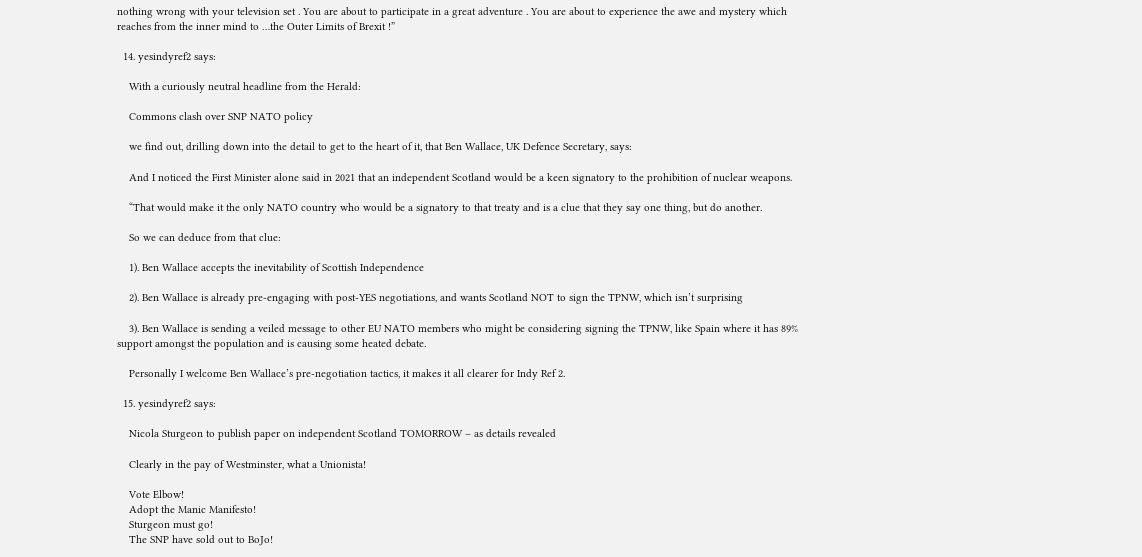nothing wrong with your television set . You are about to participate in a great adventure . You are about to experience the awe and mystery which reaches from the inner mind to …the Outer Limits of Brexit !”

  14. yesindyref2 says:

    With a curiously neutral headline from the Herald:

    Commons clash over SNP NATO policy

    we find out, drilling down into the detail to get to the heart of it, that Ben Wallace, UK Defence Secretary, says:

    And I noticed the First Minister alone said in 2021 that an independent Scotland would be a keen signatory to the prohibition of nuclear weapons.

    “That would make it the only NATO country who would be a signatory to that treaty and is a clue that they say one thing, but do another.

    So we can deduce from that clue:

    1). Ben Wallace accepts the inevitability of Scottish Independence

    2). Ben Wallace is already pre-engaging with post-YES negotiations, and wants Scotland NOT to sign the TPNW, which isn’t surprising

    3). Ben Wallace is sending a veiled message to other EU NATO members who might be considering signing the TPNW, like Spain where it has 89% support amongst the population and is causing some heated debate.

    Personally I welcome Ben Wallace’s pre-negotiation tactics, it makes it all clearer for Indy Ref 2.

  15. yesindyref2 says:

    Nicola Sturgeon to publish paper on independent Scotland TOMORROW – as details revealed

    Clearly in the pay of Westminster, what a Unionista!

    Vote Elbow!
    Adopt the Manic Manifesto!
    Sturgeon must go!
    The SNP have sold out to BoJo!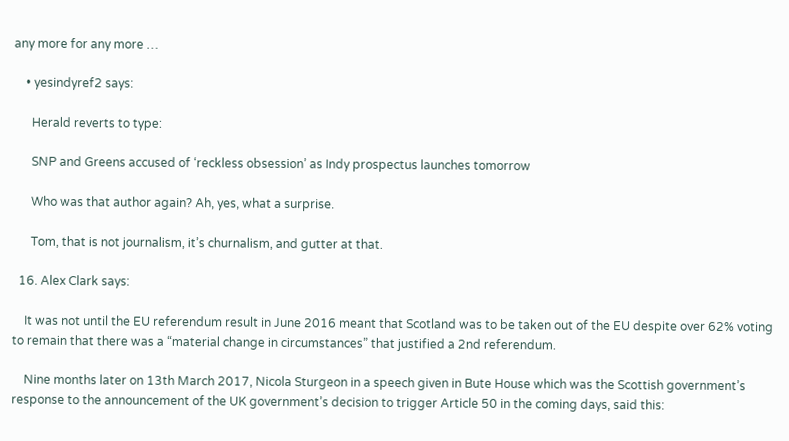any more for any more …

    • yesindyref2 says:

      Herald reverts to type:

      SNP and Greens accused of ‘reckless obsession’ as Indy prospectus launches tomorrow

      Who was that author again? Ah, yes, what a surprise.

      Tom, that is not journalism, it’s churnalism, and gutter at that.

  16. Alex Clark says:

    It was not until the EU referendum result in June 2016 meant that Scotland was to be taken out of the EU despite over 62% voting to remain that there was a “material change in circumstances” that justified a 2nd referendum.

    Nine months later on 13th March 2017, Nicola Sturgeon in a speech given in Bute House which was the Scottish government’s response to the announcement of the UK government’s decision to trigger Article 50 in the coming days, said this: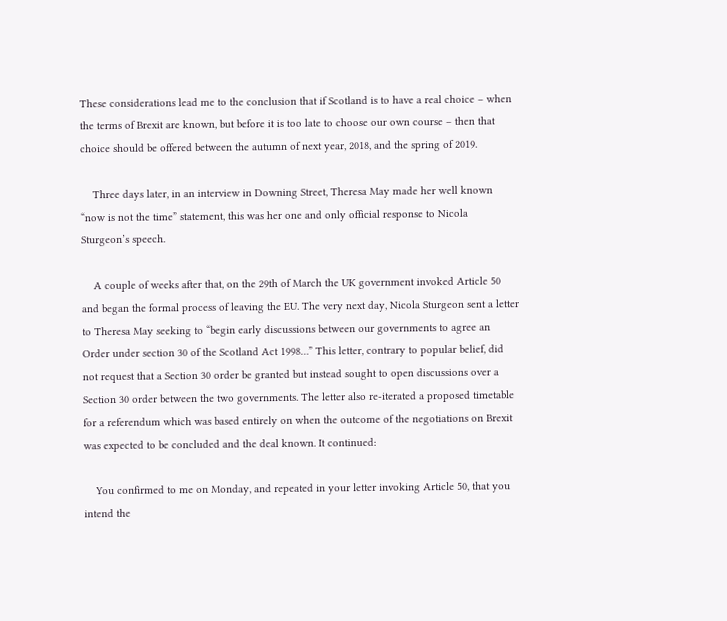These considerations lead me to the conclusion that if Scotland is to have a real choice – when the terms of Brexit are known, but before it is too late to choose our own course – then that choice should be offered between the autumn of next year, 2018, and the spring of 2019.

    Three days later, in an interview in Downing Street, Theresa May made her well known “now is not the time” statement, this was her one and only official response to Nicola Sturgeon’s speech.

    A couple of weeks after that, on the 29th of March the UK government invoked Article 50 and began the formal process of leaving the EU. The very next day, Nicola Sturgeon sent a letter to Theresa May seeking to “begin early discussions between our governments to agree an Order under section 30 of the Scotland Act 1998…” This letter, contrary to popular belief, did not request that a Section 30 order be granted but instead sought to open discussions over a Section 30 order between the two governments. The letter also re-iterated a proposed timetable for a referendum which was based entirely on when the outcome of the negotiations on Brexit was expected to be concluded and the deal known. It continued:

    You confirmed to me on Monday, and repeated in your letter invoking Article 50, that you intend the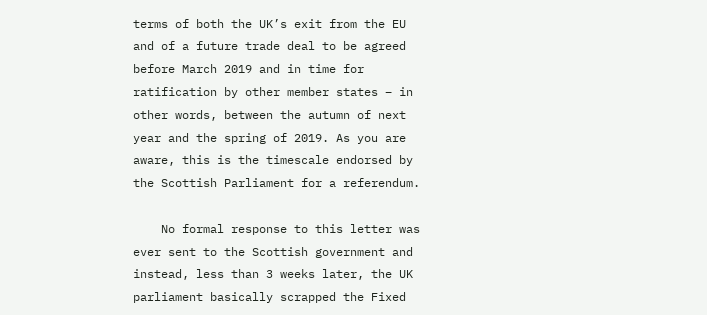terms of both the UK’s exit from the EU and of a future trade deal to be agreed before March 2019 and in time for ratification by other member states – in other words, between the autumn of next year and the spring of 2019. As you are aware, this is the timescale endorsed by the Scottish Parliament for a referendum.

    No formal response to this letter was ever sent to the Scottish government and instead, less than 3 weeks later, the UK parliament basically scrapped the Fixed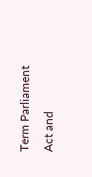Term Parliament Act and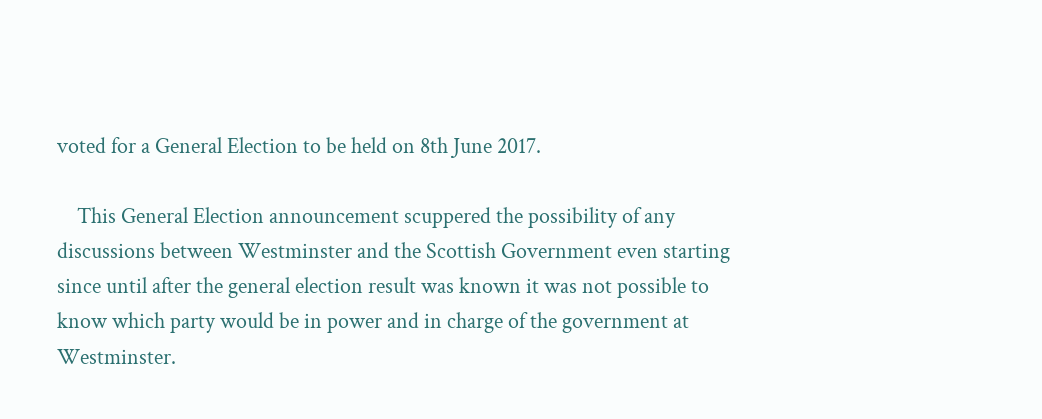voted for a General Election to be held on 8th June 2017.

    This General Election announcement scuppered the possibility of any discussions between Westminster and the Scottish Government even starting since until after the general election result was known it was not possible to know which party would be in power and in charge of the government at Westminster.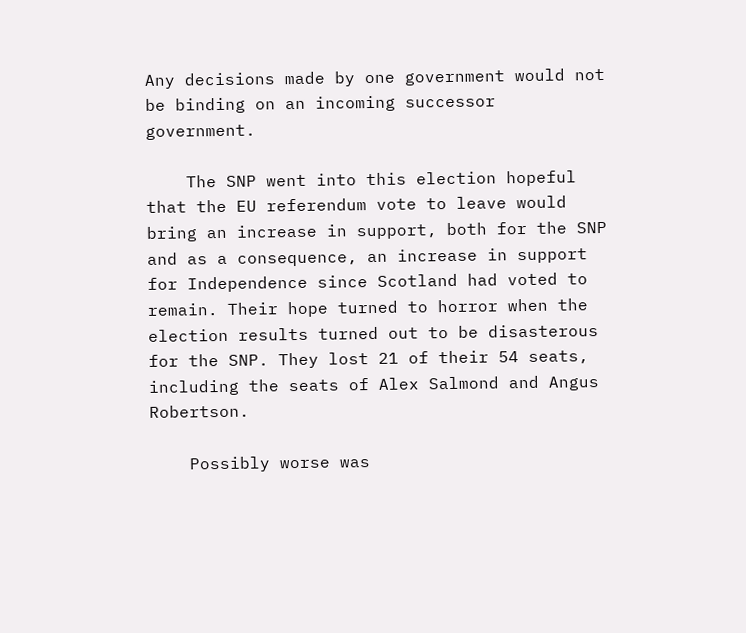Any decisions made by one government would not be binding on an incoming successor government.

    The SNP went into this election hopeful that the EU referendum vote to leave would bring an increase in support, both for the SNP and as a consequence, an increase in support for Independence since Scotland had voted to remain. Their hope turned to horror when the election results turned out to be disasterous for the SNP. They lost 21 of their 54 seats, including the seats of Alex Salmond and Angus Robertson.

    Possibly worse was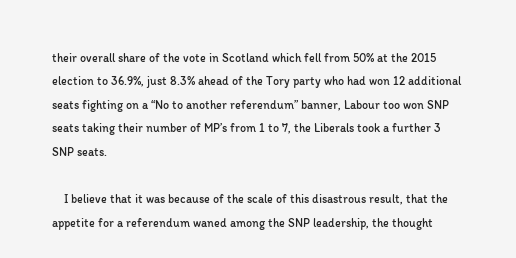their overall share of the vote in Scotland which fell from 50% at the 2015 election to 36.9%, just 8.3% ahead of the Tory party who had won 12 additional seats fighting on a “No to another referendum” banner, Labour too won SNP seats taking their number of MP’s from 1 to 7, the Liberals took a further 3 SNP seats.

    I believe that it was because of the scale of this disastrous result, that the appetite for a referendum waned among the SNP leadership, the thought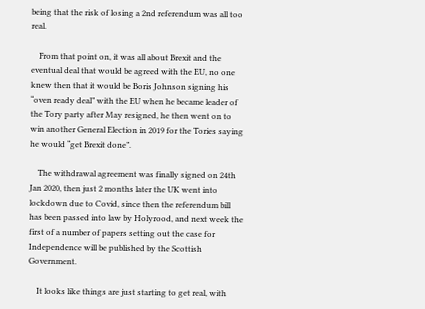being that the risk of losing a 2nd referendum was all too real.

    From that point on, it was all about Brexit and the eventual deal that would be agreed with the EU, no one knew then that it would be Boris Johnson signing his “oven ready deal” with the EU when he became leader of the Tory party after May resigned, he then went on to win another General Election in 2019 for the Tories saying he would “get Brexit done”.

    The withdrawal agreement was finally signed on 24th Jan 2020, then just 2 months later the UK went into lockdown due to Covid, since then the referendum bill has been passed into law by Holyrood, and next week the first of a number of papers setting out the case for Independence will be published by the Scottish Government.

    It looks like things are just starting to get real, with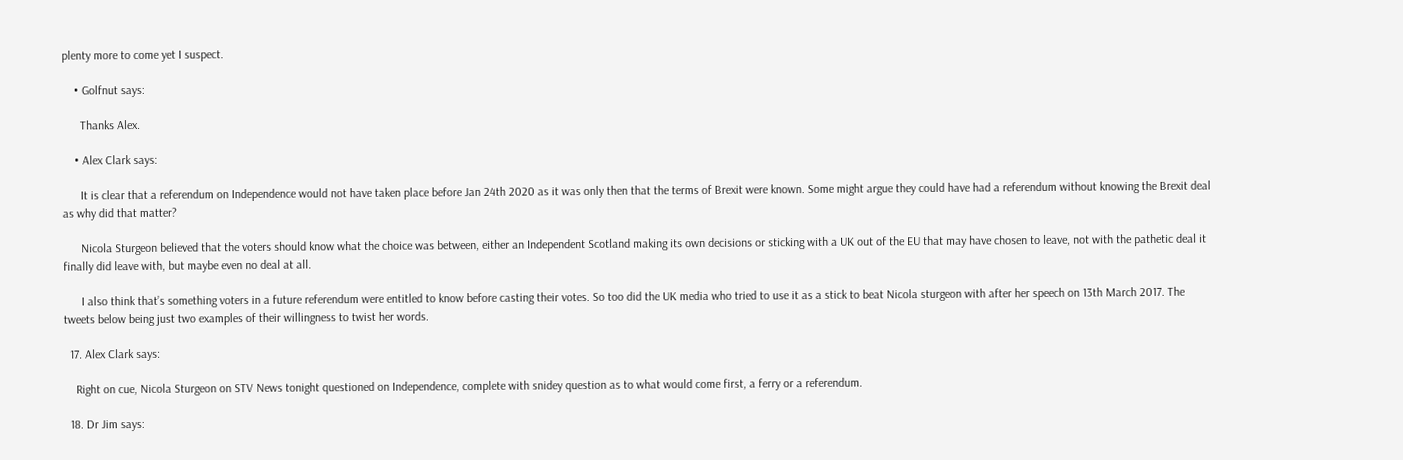plenty more to come yet I suspect.

    • Golfnut says:

      Thanks Alex.

    • Alex Clark says:

      It is clear that a referendum on Independence would not have taken place before Jan 24th 2020 as it was only then that the terms of Brexit were known. Some might argue they could have had a referendum without knowing the Brexit deal as why did that matter?

      Nicola Sturgeon believed that the voters should know what the choice was between, either an Independent Scotland making its own decisions or sticking with a UK out of the EU that may have chosen to leave, not with the pathetic deal it finally did leave with, but maybe even no deal at all.

      I also think that’s something voters in a future referendum were entitled to know before casting their votes. So too did the UK media who tried to use it as a stick to beat Nicola sturgeon with after her speech on 13th March 2017. The tweets below being just two examples of their willingness to twist her words.

  17. Alex Clark says:

    Right on cue, Nicola Sturgeon on STV News tonight questioned on Independence, complete with snidey question as to what would come first, a ferry or a referendum.

  18. Dr Jim says: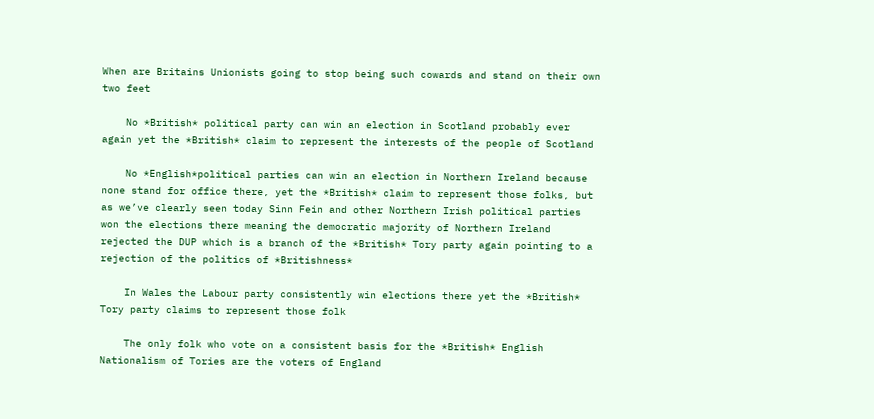When are Britains Unionists going to stop being such cowards and stand on their own two feet

    No *British* political party can win an election in Scotland probably ever again yet the *British* claim to represent the interests of the people of Scotland

    No *English*political parties can win an election in Northern Ireland because none stand for office there, yet the *British* claim to represent those folks, but as we’ve clearly seen today Sinn Fein and other Northern Irish political parties won the elections there meaning the democratic majority of Northern Ireland rejected the DUP which is a branch of the *British* Tory party again pointing to a rejection of the politics of *Britishness*

    In Wales the Labour party consistently win elections there yet the *British* Tory party claims to represent those folk

    The only folk who vote on a consistent basis for the *British* English Nationalism of Tories are the voters of England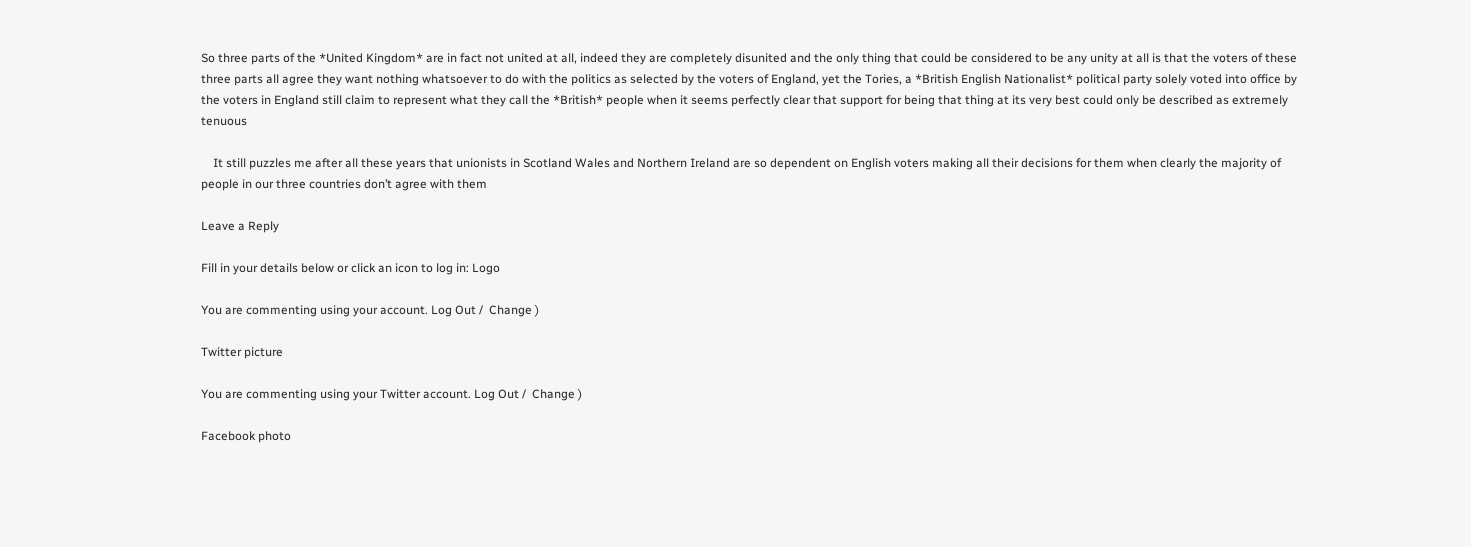So three parts of the *United Kingdom* are in fact not united at all, indeed they are completely disunited and the only thing that could be considered to be any unity at all is that the voters of these three parts all agree they want nothing whatsoever to do with the politics as selected by the voters of England, yet the Tories, a *British English Nationalist* political party solely voted into office by the voters in England still claim to represent what they call the *British* people when it seems perfectly clear that support for being that thing at its very best could only be described as extremely tenuous

    It still puzzles me after all these years that unionists in Scotland Wales and Northern Ireland are so dependent on English voters making all their decisions for them when clearly the majority of people in our three countries don’t agree with them

Leave a Reply

Fill in your details below or click an icon to log in: Logo

You are commenting using your account. Log Out /  Change )

Twitter picture

You are commenting using your Twitter account. Log Out /  Change )

Facebook photo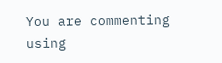You are commenting using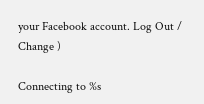your Facebook account. Log Out /  Change )

Connecting to %s